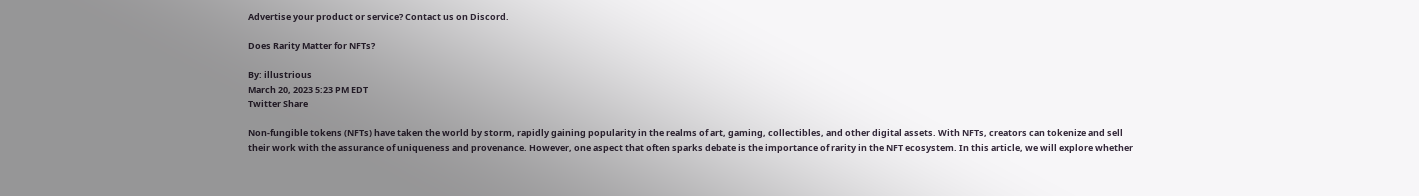Advertise your product or service? Contact us on Discord.

Does Rarity Matter for NFTs?

By: illustrious
March 20, 2023 5:23 PM EDT
Twitter Share

Non-fungible tokens (NFTs) have taken the world by storm, rapidly gaining popularity in the realms of art, gaming, collectibles, and other digital assets. With NFTs, creators can tokenize and sell their work with the assurance of uniqueness and provenance. However, one aspect that often sparks debate is the importance of rarity in the NFT ecosystem. In this article, we will explore whether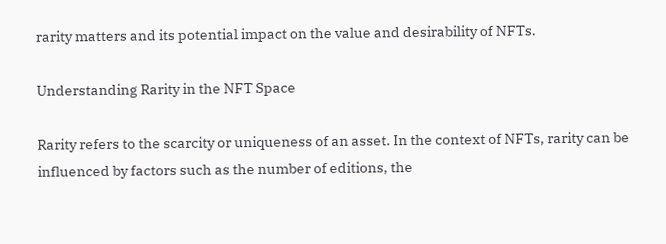rarity matters and its potential impact on the value and desirability of NFTs.

Understanding Rarity in the NFT Space

Rarity refers to the scarcity or uniqueness of an asset. In the context of NFTs, rarity can be influenced by factors such as the number of editions, the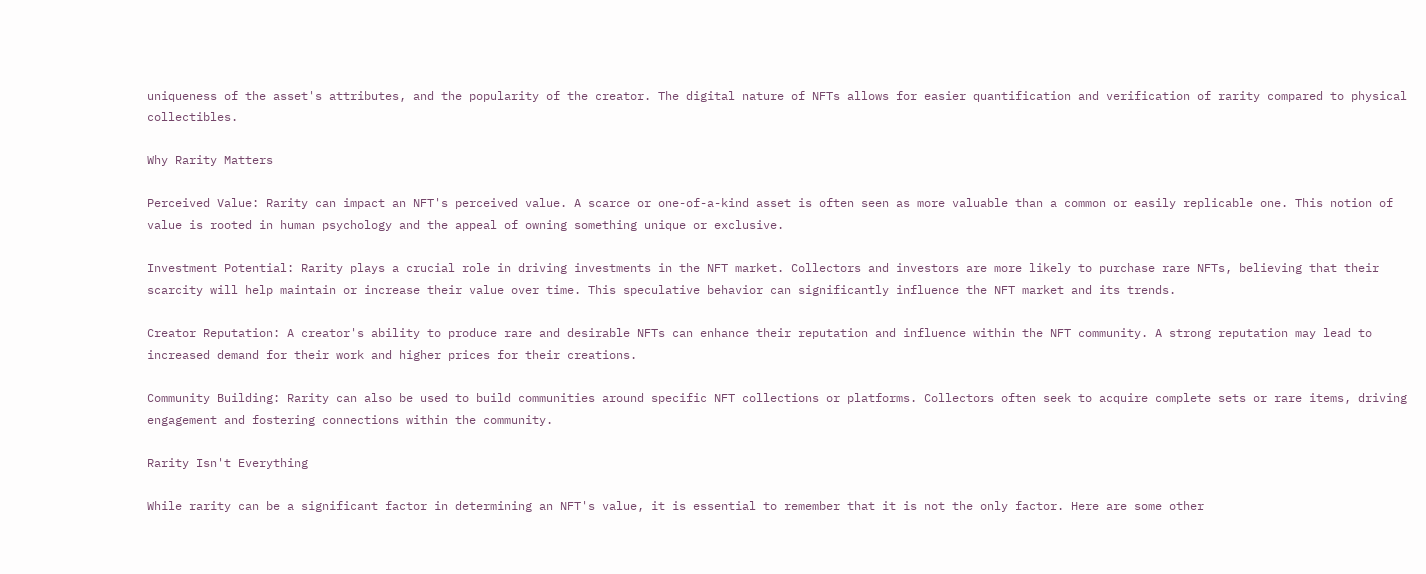uniqueness of the asset's attributes, and the popularity of the creator. The digital nature of NFTs allows for easier quantification and verification of rarity compared to physical collectibles.

Why Rarity Matters

Perceived Value: Rarity can impact an NFT's perceived value. A scarce or one-of-a-kind asset is often seen as more valuable than a common or easily replicable one. This notion of value is rooted in human psychology and the appeal of owning something unique or exclusive.

Investment Potential: Rarity plays a crucial role in driving investments in the NFT market. Collectors and investors are more likely to purchase rare NFTs, believing that their scarcity will help maintain or increase their value over time. This speculative behavior can significantly influence the NFT market and its trends.

Creator Reputation: A creator's ability to produce rare and desirable NFTs can enhance their reputation and influence within the NFT community. A strong reputation may lead to increased demand for their work and higher prices for their creations.

Community Building: Rarity can also be used to build communities around specific NFT collections or platforms. Collectors often seek to acquire complete sets or rare items, driving engagement and fostering connections within the community.

Rarity Isn't Everything

While rarity can be a significant factor in determining an NFT's value, it is essential to remember that it is not the only factor. Here are some other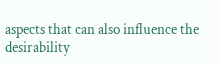aspects that can also influence the desirability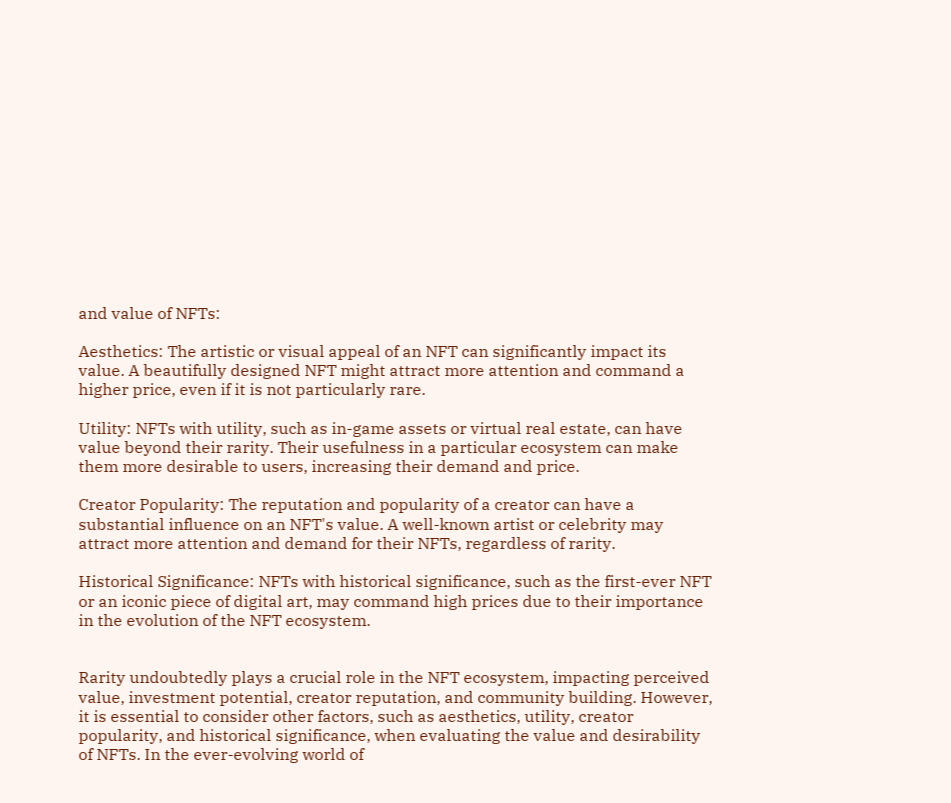and value of NFTs:

Aesthetics: The artistic or visual appeal of an NFT can significantly impact its value. A beautifully designed NFT might attract more attention and command a higher price, even if it is not particularly rare.

Utility: NFTs with utility, such as in-game assets or virtual real estate, can have value beyond their rarity. Their usefulness in a particular ecosystem can make them more desirable to users, increasing their demand and price.

Creator Popularity: The reputation and popularity of a creator can have a substantial influence on an NFT's value. A well-known artist or celebrity may attract more attention and demand for their NFTs, regardless of rarity.

Historical Significance: NFTs with historical significance, such as the first-ever NFT or an iconic piece of digital art, may command high prices due to their importance in the evolution of the NFT ecosystem.


Rarity undoubtedly plays a crucial role in the NFT ecosystem, impacting perceived value, investment potential, creator reputation, and community building. However, it is essential to consider other factors, such as aesthetics, utility, creator popularity, and historical significance, when evaluating the value and desirability of NFTs. In the ever-evolving world of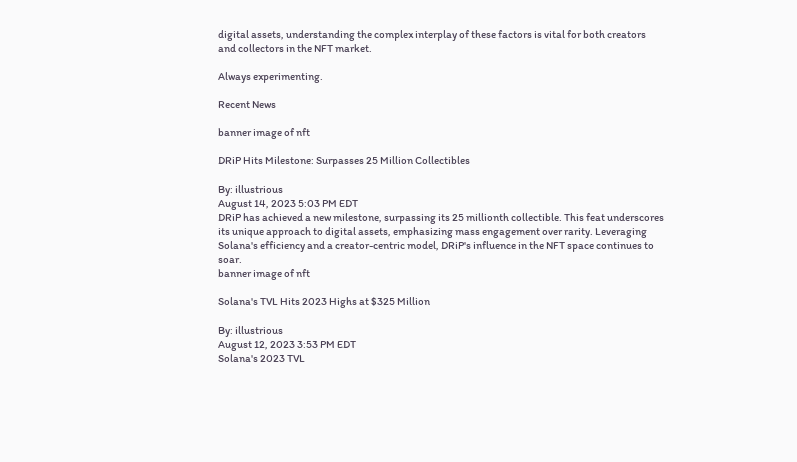digital assets, understanding the complex interplay of these factors is vital for both creators and collectors in the NFT market.

Always experimenting.

Recent News

banner image of nft

DRiP Hits Milestone: Surpasses 25 Million Collectibles

By: illustrious
August 14, 2023 5:03 PM EDT
DRiP has achieved a new milestone, surpassing its 25 millionth collectible. This feat underscores its unique approach to digital assets, emphasizing mass engagement over rarity. Leveraging Solana's efficiency and a creator-centric model, DRiP's influence in the NFT space continues to soar.
banner image of nft

Solana's TVL Hits 2023 Highs at $325 Million

By: illustrious
August 12, 2023 3:53 PM EDT
Solana's 2023 TVL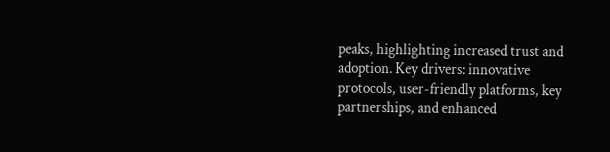peaks, highlighting increased trust and adoption. Key drivers: innovative protocols, user-friendly platforms, key partnerships, and enhanced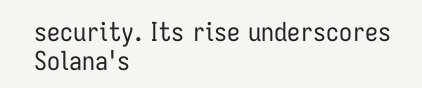security. Its rise underscores Solana's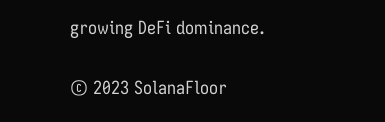growing DeFi dominance.

© 2023 SolanaFloor